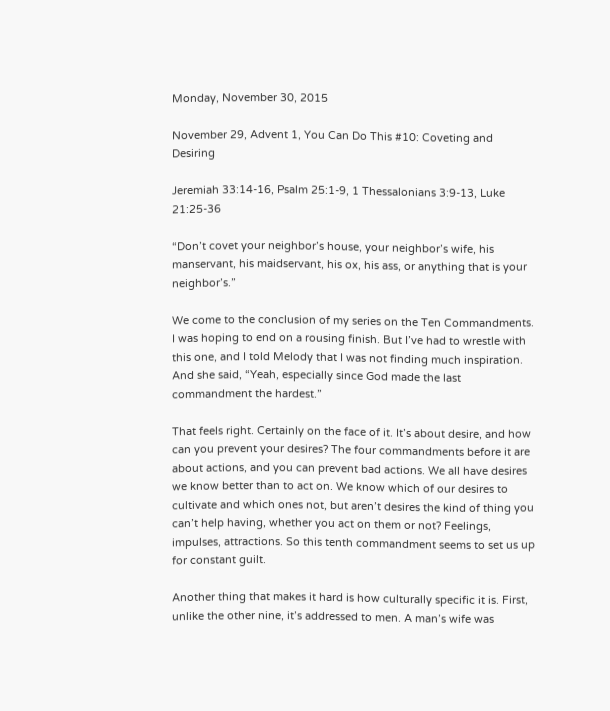Monday, November 30, 2015

November 29, Advent 1, You Can Do This #10: Coveting and Desiring

Jeremiah 33:14-16, Psalm 25:1-9, 1 Thessalonians 3:9-13, Luke 21:25-36

“Don’t covet your neighbor’s house, your neighbor’s wife, his manservant, his maidservant, his ox, his ass, or anything that is your neighbor’s.”

We come to the conclusion of my series on the Ten Commandments. I was hoping to end on a rousing finish. But I’ve had to wrestle with this one, and I told Melody that I was not finding much inspiration. And she said, “Yeah, especially since God made the last commandment the hardest.”

That feels right. Certainly on the face of it. It’s about desire, and how can you prevent your desires? The four commandments before it are about actions, and you can prevent bad actions. We all have desires we know better than to act on. We know which of our desires to cultivate and which ones not, but aren’t desires the kind of thing you can’t help having, whether you act on them or not? Feelings, impulses, attractions. So this tenth commandment seems to set us up for constant guilt.

Another thing that makes it hard is how culturally specific it is. First, unlike the other nine, it’s addressed to men. A man’s wife was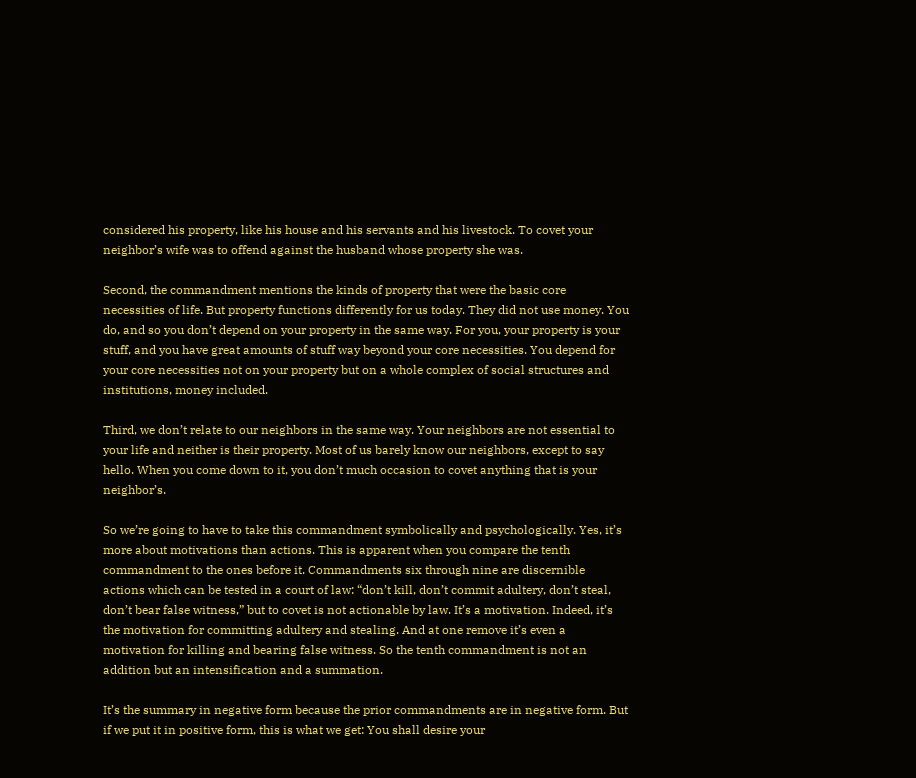considered his property, like his house and his servants and his livestock. To covet your neighbor’s wife was to offend against the husband whose property she was.

Second, the commandment mentions the kinds of property that were the basic core necessities of life. But property functions differently for us today. They did not use money. You do, and so you don’t depend on your property in the same way. For you, your property is your stuff, and you have great amounts of stuff way beyond your core necessities. You depend for your core necessities not on your property but on a whole complex of social structures and institutions, money included.

Third, we don’t relate to our neighbors in the same way. Your neighbors are not essential to your life and neither is their property. Most of us barely know our neighbors, except to say hello. When you come down to it, you don’t much occasion to covet anything that is your neighbor’s.

So we’re going to have to take this commandment symbolically and psychologically. Yes, it’s more about motivations than actions. This is apparent when you compare the tenth commandment to the ones before it. Commandments six through nine are discernible actions which can be tested in a court of law: “don’t kill, don’t commit adultery, don’t steal, don’t bear false witness,” but to covet is not actionable by law. It’s a motivation. Indeed, it’s the motivation for committing adultery and stealing. And at one remove it’s even a motivation for killing and bearing false witness. So the tenth commandment is not an addition but an intensification and a summation.

It’s the summary in negative form because the prior commandments are in negative form. But if we put it in positive form, this is what we get: You shall desire your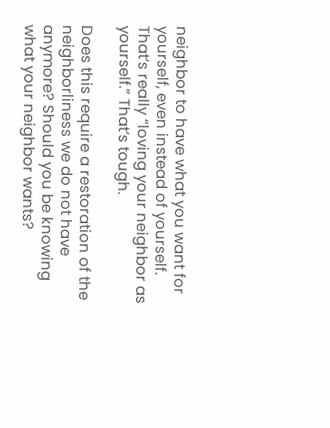neighbor to have what you want for yourself, even instead of yourself. That’s really “loving your neighbor as yourself.” That’s tough.

Does this require a restoration of the neighborliness we do not have anymore? Should you be knowing what your neighbor wants?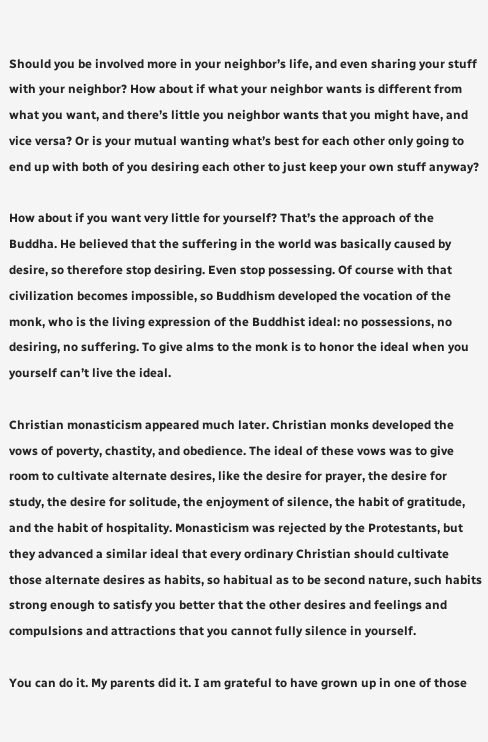Should you be involved more in your neighbor’s life, and even sharing your stuff with your neighbor? How about if what your neighbor wants is different from what you want, and there’s little you neighbor wants that you might have, and vice versa? Or is your mutual wanting what’s best for each other only going to end up with both of you desiring each other to just keep your own stuff anyway?

How about if you want very little for yourself? That’s the approach of the Buddha. He believed that the suffering in the world was basically caused by desire, so therefore stop desiring. Even stop possessing. Of course with that civilization becomes impossible, so Buddhism developed the vocation of the monk, who is the living expression of the Buddhist ideal: no possessions, no desiring, no suffering. To give alms to the monk is to honor the ideal when you yourself can’t live the ideal.

Christian monasticism appeared much later. Christian monks developed the vows of poverty, chastity, and obedience. The ideal of these vows was to give room to cultivate alternate desires, like the desire for prayer, the desire for study, the desire for solitude, the enjoyment of silence, the habit of gratitude, and the habit of hospitality. Monasticism was rejected by the Protestants, but they advanced a similar ideal that every ordinary Christian should cultivate those alternate desires as habits, so habitual as to be second nature, such habits strong enough to satisfy you better that the other desires and feelings and compulsions and attractions that you cannot fully silence in yourself.

You can do it. My parents did it. I am grateful to have grown up in one of those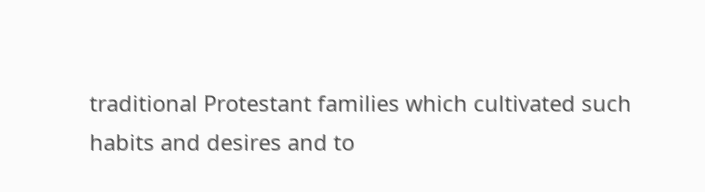traditional Protestant families which cultivated such habits and desires and to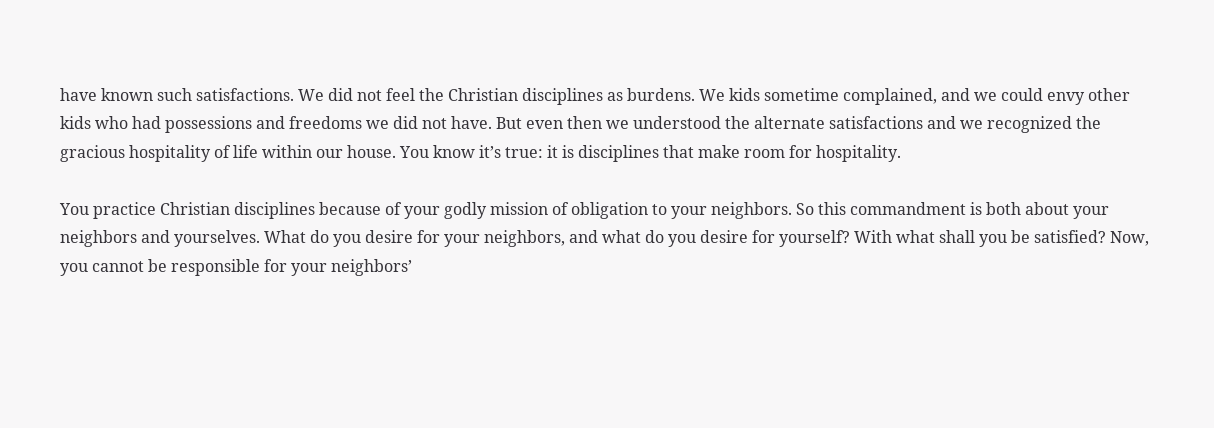have known such satisfactions. We did not feel the Christian disciplines as burdens. We kids sometime complained, and we could envy other kids who had possessions and freedoms we did not have. But even then we understood the alternate satisfactions and we recognized the gracious hospitality of life within our house. You know it’s true: it is disciplines that make room for hospitality.

You practice Christian disciplines because of your godly mission of obligation to your neighbors. So this commandment is both about your neighbors and yourselves. What do you desire for your neighbors, and what do you desire for yourself? With what shall you be satisfied? Now, you cannot be responsible for your neighbors’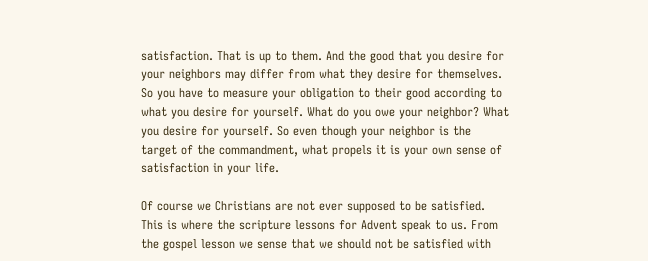satisfaction. That is up to them. And the good that you desire for your neighbors may differ from what they desire for themselves. So you have to measure your obligation to their good according to what you desire for yourself. What do you owe your neighbor? What you desire for yourself. So even though your neighbor is the target of the commandment, what propels it is your own sense of satisfaction in your life.

Of course we Christians are not ever supposed to be satisfied. This is where the scripture lessons for Advent speak to us. From the gospel lesson we sense that we should not be satisfied with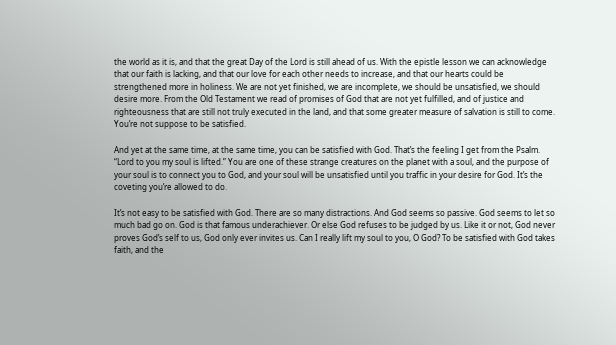the world as it is, and that the great Day of the Lord is still ahead of us. With the epistle lesson we can acknowledge that our faith is lacking, and that our love for each other needs to increase, and that our hearts could be strengthened more in holiness. We are not yet finished, we are incomplete, we should be unsatisfied, we should desire more. From the Old Testament we read of promises of God that are not yet fulfilled, and of justice and righteousness that are still not truly executed in the land, and that some greater measure of salvation is still to come. You’re not suppose to be satisfied.

And yet at the same time, at the same time, you can be satisfied with God. That’s the feeling I get from the Psalm. “Lord to you my soul is lifted.” You are one of these strange creatures on the planet with a soul, and the purpose of your soul is to connect you to God, and your soul will be unsatisfied until you traffic in your desire for God. It’s the coveting you’re allowed to do.

It’s not easy to be satisfied with God. There are so many distractions. And God seems so passive. God seems to let so much bad go on. God is that famous underachiever. Or else God refuses to be judged by us. Like it or not, God never proves God’s self to us, God only ever invites us. Can I really lift my soul to you, O God? To be satisfied with God takes faith, and the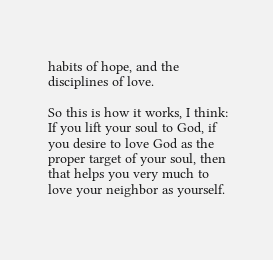habits of hope, and the disciplines of love.

So this is how it works, I think: If you lift your soul to God, if you desire to love God as the proper target of your soul, then that helps you very much to love your neighbor as yourself.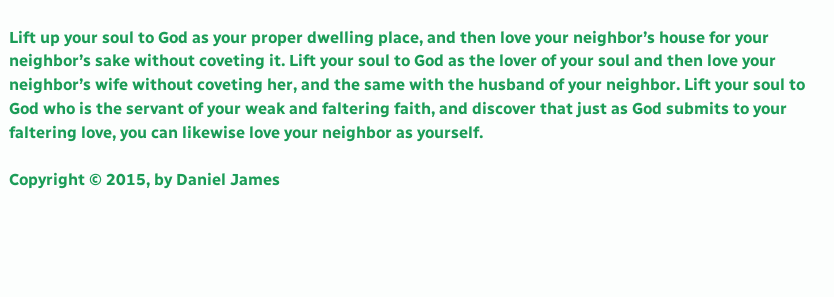Lift up your soul to God as your proper dwelling place, and then love your neighbor’s house for your neighbor’s sake without coveting it. Lift your soul to God as the lover of your soul and then love your neighbor’s wife without coveting her, and the same with the husband of your neighbor. Lift your soul to God who is the servant of your weak and faltering faith, and discover that just as God submits to your faltering love, you can likewise love your neighbor as yourself.

Copyright © 2015, by Daniel James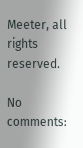Meeter, all rights reserved.

No comments: